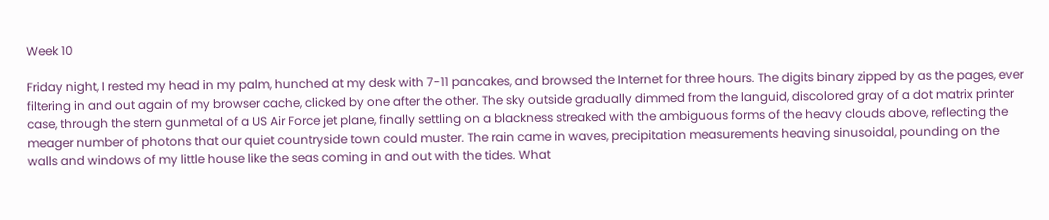Week 10

Friday night, I rested my head in my palm, hunched at my desk with 7-11 pancakes, and browsed the Internet for three hours. The digits binary zipped by as the pages, ever filtering in and out again of my browser cache, clicked by one after the other. The sky outside gradually dimmed from the languid, discolored gray of a dot matrix printer case, through the stern gunmetal of a US Air Force jet plane, finally settling on a blackness streaked with the ambiguous forms of the heavy clouds above, reflecting the meager number of photons that our quiet countryside town could muster. The rain came in waves, precipitation measurements heaving sinusoidal, pounding on the walls and windows of my little house like the seas coming in and out with the tides. What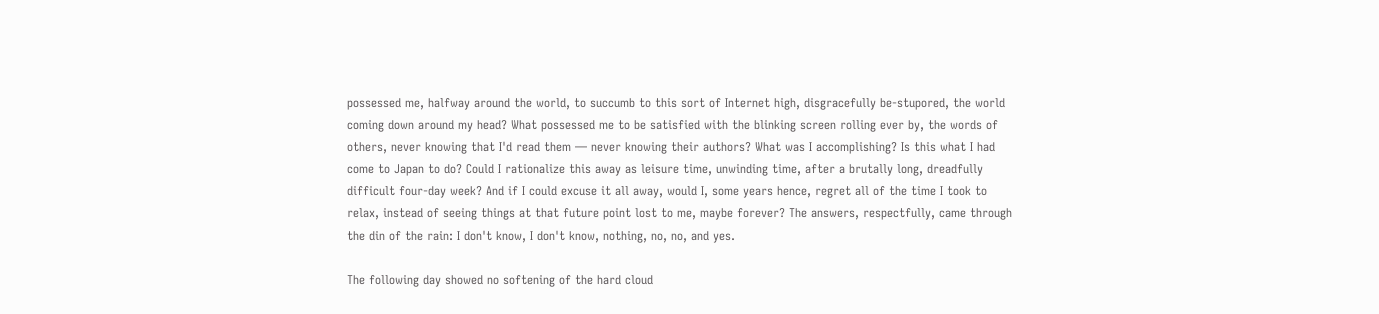possessed me, halfway around the world, to succumb to this sort of Internet high, disgracefully be-stupored, the world coming down around my head? What possessed me to be satisfied with the blinking screen rolling ever by, the words of others, never knowing that I'd read them — never knowing their authors? What was I accomplishing? Is this what I had come to Japan to do? Could I rationalize this away as leisure time, unwinding time, after a brutally long, dreadfully difficult four-day week? And if I could excuse it all away, would I, some years hence, regret all of the time I took to relax, instead of seeing things at that future point lost to me, maybe forever? The answers, respectfully, came through the din of the rain: I don't know, I don't know, nothing, no, no, and yes.

The following day showed no softening of the hard cloud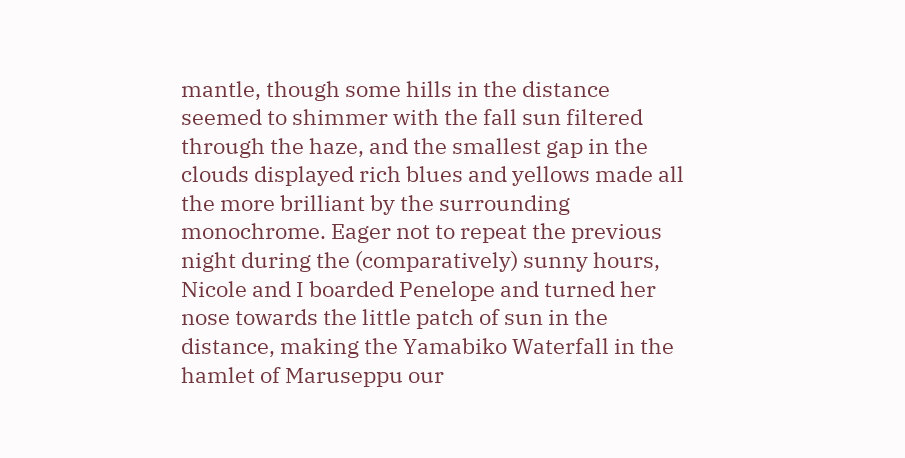mantle, though some hills in the distance seemed to shimmer with the fall sun filtered through the haze, and the smallest gap in the clouds displayed rich blues and yellows made all the more brilliant by the surrounding monochrome. Eager not to repeat the previous night during the (comparatively) sunny hours, Nicole and I boarded Penelope and turned her nose towards the little patch of sun in the distance, making the Yamabiko Waterfall in the hamlet of Maruseppu our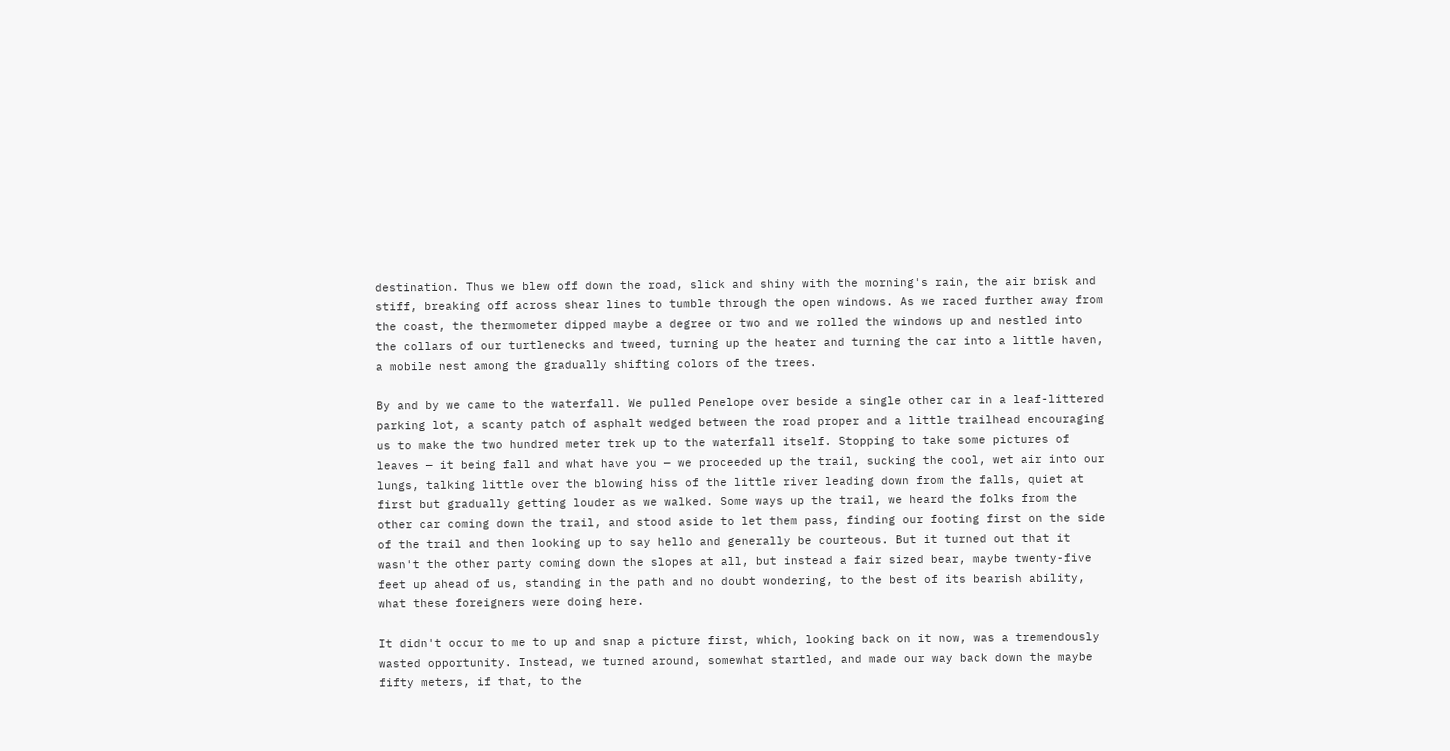destination. Thus we blew off down the road, slick and shiny with the morning's rain, the air brisk and stiff, breaking off across shear lines to tumble through the open windows. As we raced further away from the coast, the thermometer dipped maybe a degree or two and we rolled the windows up and nestled into the collars of our turtlenecks and tweed, turning up the heater and turning the car into a little haven, a mobile nest among the gradually shifting colors of the trees.

By and by we came to the waterfall. We pulled Penelope over beside a single other car in a leaf-littered parking lot, a scanty patch of asphalt wedged between the road proper and a little trailhead encouraging us to make the two hundred meter trek up to the waterfall itself. Stopping to take some pictures of leaves — it being fall and what have you — we proceeded up the trail, sucking the cool, wet air into our lungs, talking little over the blowing hiss of the little river leading down from the falls, quiet at first but gradually getting louder as we walked. Some ways up the trail, we heard the folks from the other car coming down the trail, and stood aside to let them pass, finding our footing first on the side of the trail and then looking up to say hello and generally be courteous. But it turned out that it wasn't the other party coming down the slopes at all, but instead a fair sized bear, maybe twenty-five feet up ahead of us, standing in the path and no doubt wondering, to the best of its bearish ability, what these foreigners were doing here.

It didn't occur to me to up and snap a picture first, which, looking back on it now, was a tremendously wasted opportunity. Instead, we turned around, somewhat startled, and made our way back down the maybe fifty meters, if that, to the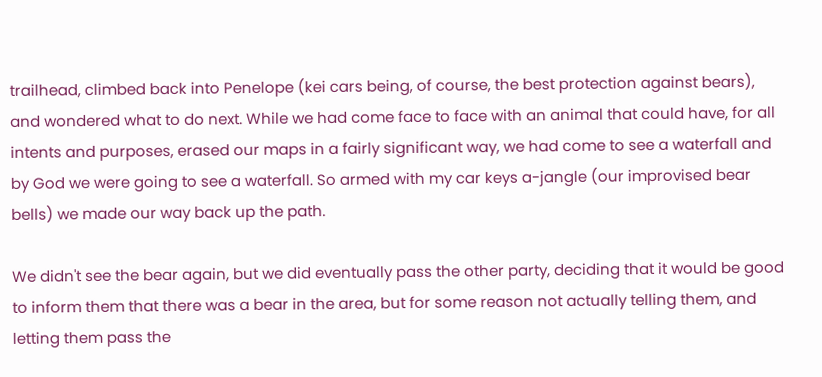trailhead, climbed back into Penelope (kei cars being, of course, the best protection against bears), and wondered what to do next. While we had come face to face with an animal that could have, for all intents and purposes, erased our maps in a fairly significant way, we had come to see a waterfall and by God we were going to see a waterfall. So armed with my car keys a-jangle (our improvised bear bells) we made our way back up the path.

We didn't see the bear again, but we did eventually pass the other party, deciding that it would be good to inform them that there was a bear in the area, but for some reason not actually telling them, and letting them pass the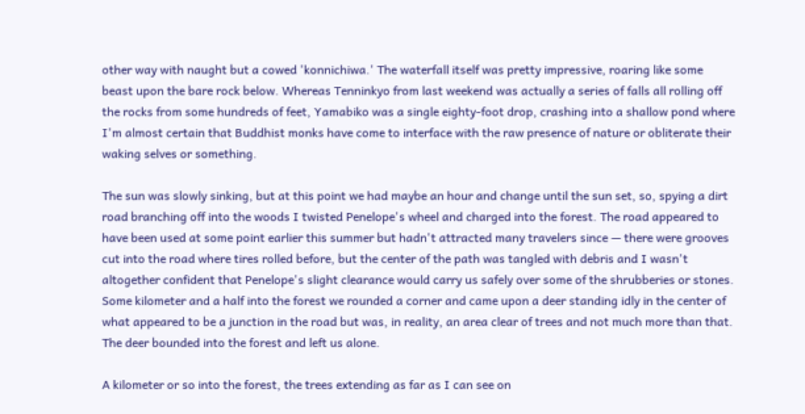other way with naught but a cowed 'konnichiwa.' The waterfall itself was pretty impressive, roaring like some beast upon the bare rock below. Whereas Tenninkyo from last weekend was actually a series of falls all rolling off the rocks from some hundreds of feet, Yamabiko was a single eighty-foot drop, crashing into a shallow pond where I'm almost certain that Buddhist monks have come to interface with the raw presence of nature or obliterate their waking selves or something.

The sun was slowly sinking, but at this point we had maybe an hour and change until the sun set, so, spying a dirt road branching off into the woods I twisted Penelope's wheel and charged into the forest. The road appeared to have been used at some point earlier this summer but hadn't attracted many travelers since — there were grooves cut into the road where tires rolled before, but the center of the path was tangled with debris and I wasn't altogether confident that Penelope's slight clearance would carry us safely over some of the shrubberies or stones. Some kilometer and a half into the forest we rounded a corner and came upon a deer standing idly in the center of what appeared to be a junction in the road but was, in reality, an area clear of trees and not much more than that. The deer bounded into the forest and left us alone.

A kilometer or so into the forest, the trees extending as far as I can see on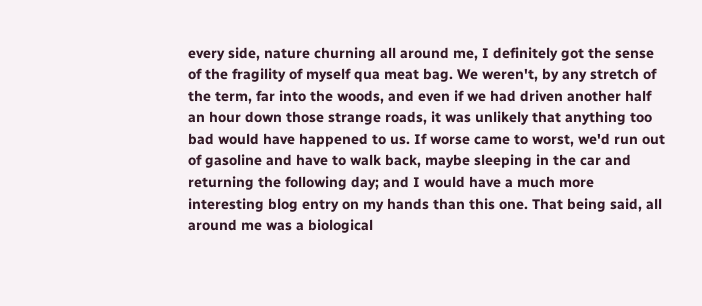every side, nature churning all around me, I definitely got the sense of the fragility of myself qua meat bag. We weren't, by any stretch of the term, far into the woods, and even if we had driven another half an hour down those strange roads, it was unlikely that anything too bad would have happened to us. If worse came to worst, we'd run out of gasoline and have to walk back, maybe sleeping in the car and returning the following day; and I would have a much more interesting blog entry on my hands than this one. That being said, all around me was a biological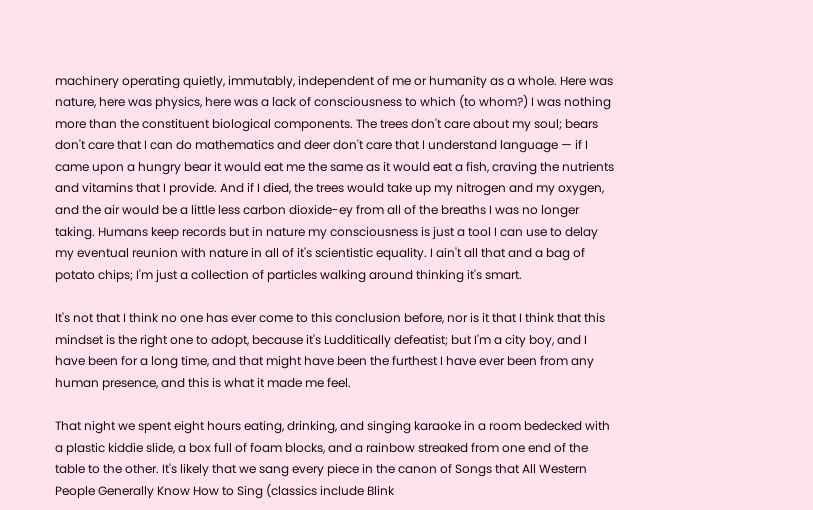machinery operating quietly, immutably, independent of me or humanity as a whole. Here was nature, here was physics, here was a lack of consciousness to which (to whom?) I was nothing more than the constituent biological components. The trees don't care about my soul; bears don't care that I can do mathematics and deer don't care that I understand language — if I came upon a hungry bear it would eat me the same as it would eat a fish, craving the nutrients and vitamins that I provide. And if I died, the trees would take up my nitrogen and my oxygen, and the air would be a little less carbon dioxide-ey from all of the breaths I was no longer taking. Humans keep records but in nature my consciousness is just a tool I can use to delay my eventual reunion with nature in all of it's scientistic equality. I ain't all that and a bag of potato chips; I'm just a collection of particles walking around thinking it's smart.

It's not that I think no one has ever come to this conclusion before, nor is it that I think that this mindset is the right one to adopt, because it's Ludditically defeatist; but I'm a city boy, and I have been for a long time, and that might have been the furthest I have ever been from any human presence, and this is what it made me feel.

That night we spent eight hours eating, drinking, and singing karaoke in a room bedecked with a plastic kiddie slide, a box full of foam blocks, and a rainbow streaked from one end of the table to the other. It's likely that we sang every piece in the canon of Songs that All Western People Generally Know How to Sing (classics include Blink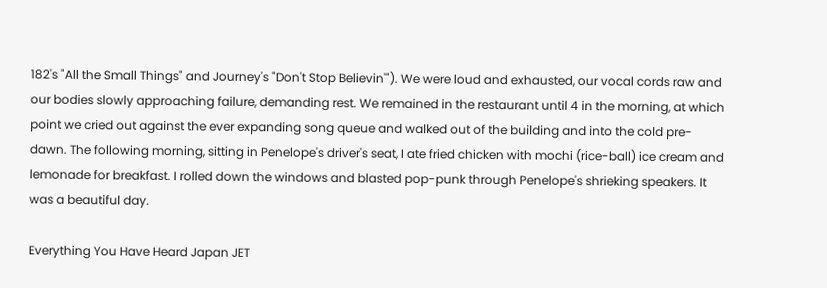182's "All the Small Things" and Journey's "Don't Stop Believin'"). We were loud and exhausted, our vocal cords raw and our bodies slowly approaching failure, demanding rest. We remained in the restaurant until 4 in the morning, at which point we cried out against the ever expanding song queue and walked out of the building and into the cold pre-dawn. The following morning, sitting in Penelope's driver's seat, I ate fried chicken with mochi (rice-ball) ice cream and lemonade for breakfast. I rolled down the windows and blasted pop-punk through Penelope's shrieking speakers. It was a beautiful day.

Everything You Have Heard Japan JET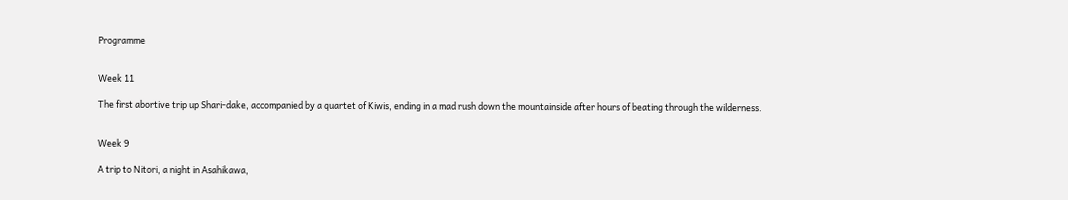Programme


Week 11

The first abortive trip up Shari-dake, accompanied by a quartet of Kiwis, ending in a mad rush down the mountainside after hours of beating through the wilderness.


Week 9

A trip to Nitori, a night in Asahikawa,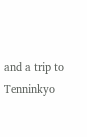and a trip to Tenninkyo